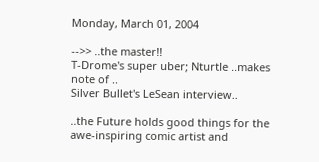Monday, March 01, 2004

-->> ..the master!!
T-Drome's super uber; Nturtle ..makes note of ..
Silver Bullet's LeSean interview..

..the Future holds good things for the awe-inspiring comic artist and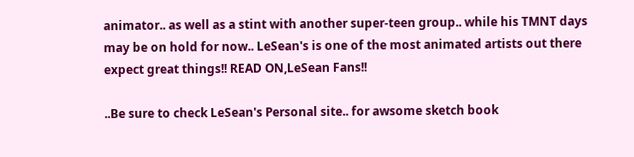animator.. as well as a stint with another super-teen group.. while his TMNT days may be on hold for now.. LeSean's is one of the most animated artists out there expect great things!! READ ON,LeSean Fans!!

..Be sure to check LeSean's Personal site.. for awsome sketch book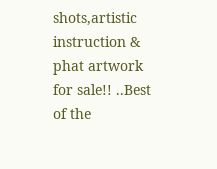shots,artistic instruction & phat artwork for sale!! ..Best of the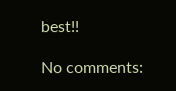best!!

No comments: